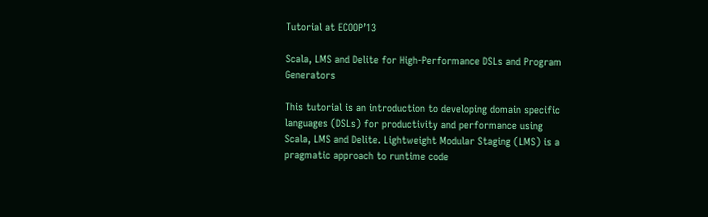Tutorial at ECOOP’13

Scala, LMS and Delite for High-Performance DSLs and Program Generators

This tutorial is an introduction to developing domain specific languages (DSLs) for productivity and performance using Scala, LMS and Delite. Lightweight Modular Staging (LMS) is a pragmatic approach to runtime code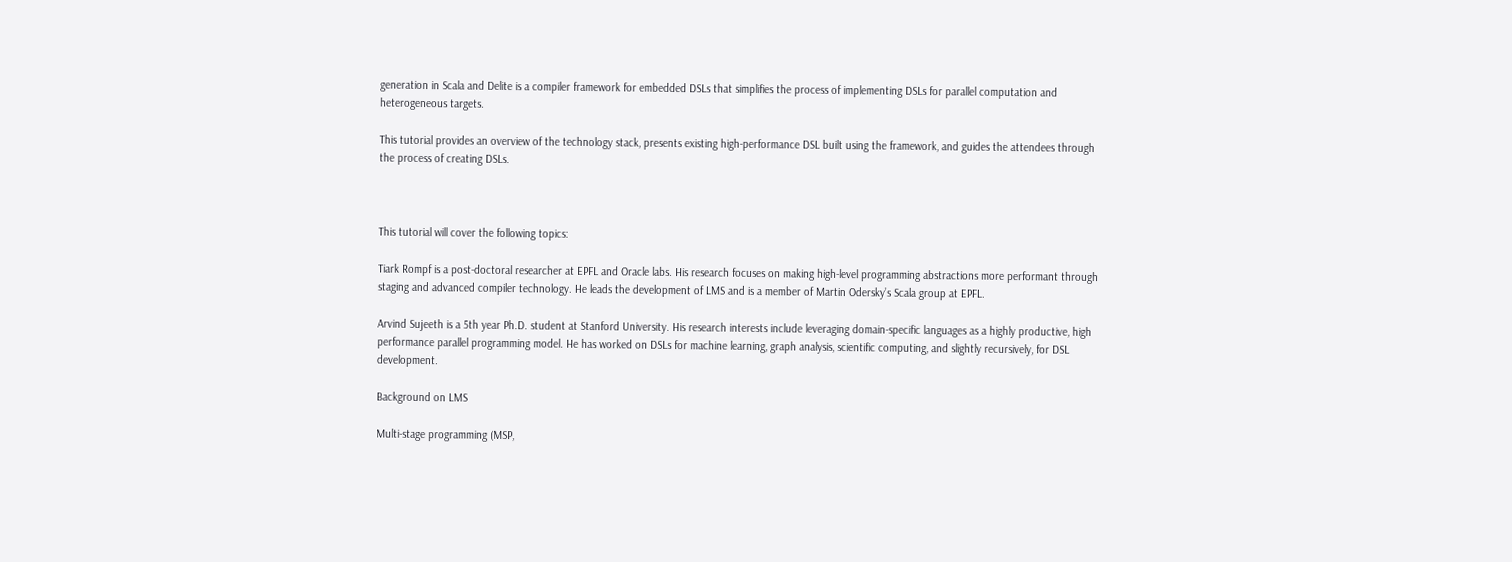generation in Scala and Delite is a compiler framework for embedded DSLs that simplifies the process of implementing DSLs for parallel computation and heterogeneous targets.

This tutorial provides an overview of the technology stack, presents existing high-performance DSL built using the framework, and guides the attendees through the process of creating DSLs.



This tutorial will cover the following topics:

Tiark Rompf is a post-doctoral researcher at EPFL and Oracle labs. His research focuses on making high-level programming abstractions more performant through staging and advanced compiler technology. He leads the development of LMS and is a member of Martin Odersky’s Scala group at EPFL.

Arvind Sujeeth is a 5th year Ph.D. student at Stanford University. His research interests include leveraging domain-specific languages as a highly productive, high performance parallel programming model. He has worked on DSLs for machine learning, graph analysis, scientific computing, and slightly recursively, for DSL development.

Background on LMS

Multi-stage programming (MSP,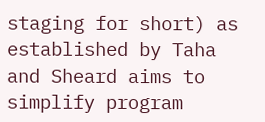staging for short) as established by Taha and Sheard aims to simplify program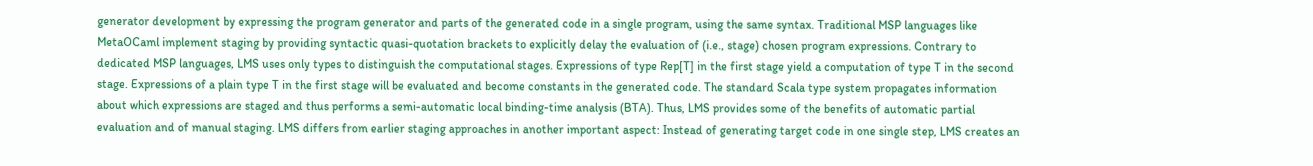generator development by expressing the program generator and parts of the generated code in a single program, using the same syntax. Traditional MSP languages like MetaOCaml implement staging by providing syntactic quasi-quotation brackets to explicitly delay the evaluation of (i.e., stage) chosen program expressions. Contrary to dedicated MSP languages, LMS uses only types to distinguish the computational stages. Expressions of type Rep[T] in the first stage yield a computation of type T in the second stage. Expressions of a plain type T in the first stage will be evaluated and become constants in the generated code. The standard Scala type system propagates information about which expressions are staged and thus performs a semi-automatic local binding-time analysis (BTA). Thus, LMS provides some of the benefits of automatic partial evaluation and of manual staging. LMS differs from earlier staging approaches in another important aspect: Instead of generating target code in one single step, LMS creates an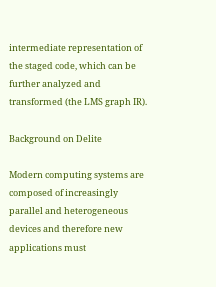intermediate representation of the staged code, which can be further analyzed and transformed (the LMS graph IR).

Background on Delite

Modern computing systems are composed of increasingly parallel and heterogeneous devices and therefore new applications must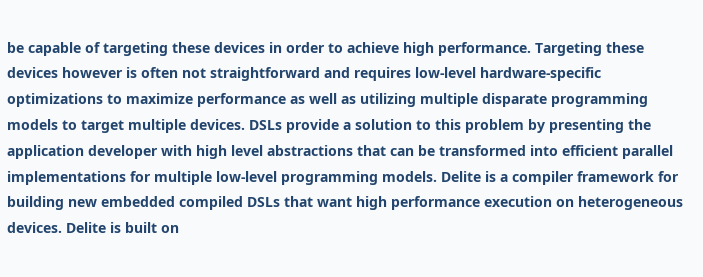be capable of targeting these devices in order to achieve high performance. Targeting these devices however is often not straightforward and requires low-level hardware-specific optimizations to maximize performance as well as utilizing multiple disparate programming models to target multiple devices. DSLs provide a solution to this problem by presenting the application developer with high level abstractions that can be transformed into efficient parallel implementations for multiple low-level programming models. Delite is a compiler framework for building new embedded compiled DSLs that want high performance execution on heterogeneous devices. Delite is built on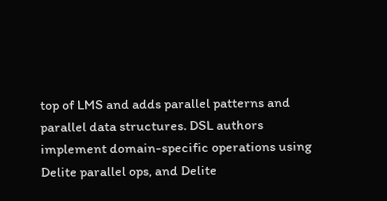top of LMS and adds parallel patterns and parallel data structures. DSL authors implement domain-specific operations using Delite parallel ops, and Delite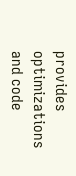provides optimizations and code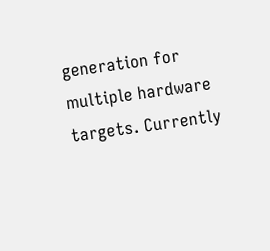generation for multiple hardware targets. Currently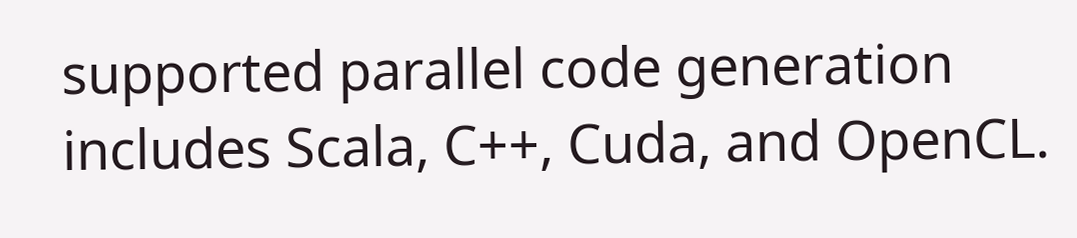supported parallel code generation includes Scala, C++, Cuda, and OpenCL.